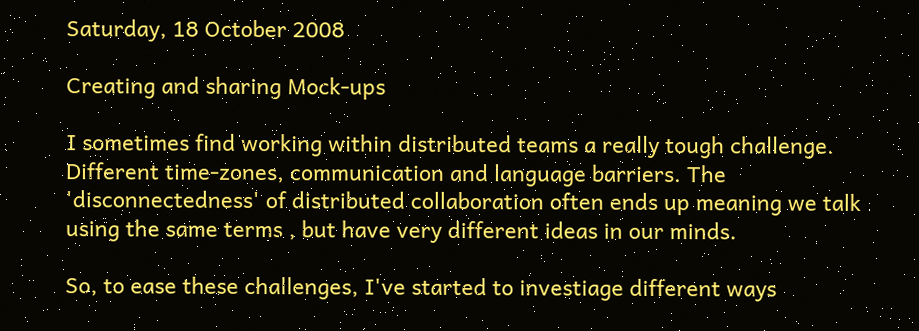Saturday, 18 October 2008

Creating and sharing Mock-ups

I sometimes find working within distributed teams a really tough challenge. Different time-zones, communication and language barriers. The 'disconnectedness' of distributed collaboration often ends up meaning we talk using the same terms , but have very different ideas in our minds.

So, to ease these challenges, I've started to investiage different ways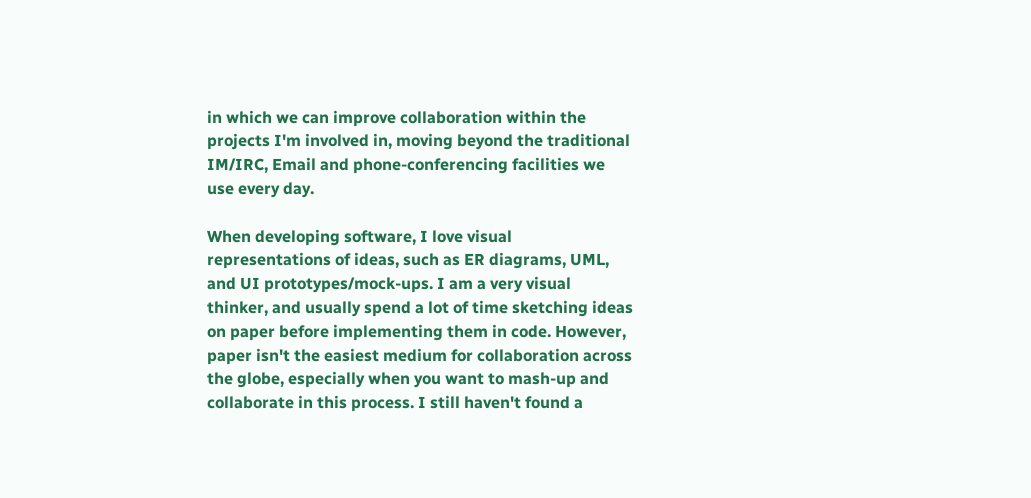in which we can improve collaboration within the projects I'm involved in, moving beyond the traditional IM/IRC, Email and phone-conferencing facilities we use every day.

When developing software, I love visual representations of ideas, such as ER diagrams, UML, and UI prototypes/mock-ups. I am a very visual thinker, and usually spend a lot of time sketching ideas on paper before implementing them in code. However, paper isn't the easiest medium for collaboration across the globe, especially when you want to mash-up and collaborate in this process. I still haven't found a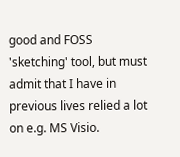good and FOSS 'sketching' tool, but must admit that I have in previous lives relied a lot on e.g. MS Visio.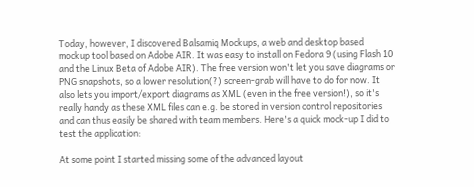Today, however, I discovered Balsamiq Mockups, a web and desktop based mockup tool based on Adobe AIR. It was easy to install on Fedora 9 (using Flash 10 and the Linux Beta of Adobe AIR). The free version won't let you save diagrams or PNG snapshots, so a lower resolution(?) screen-grab will have to do for now. It also lets you import/export diagrams as XML (even in the free version!), so it's really handy as these XML files can e.g. be stored in version control repositories and can thus easily be shared with team members. Here's a quick mock-up I did to test the application:

At some point I started missing some of the advanced layout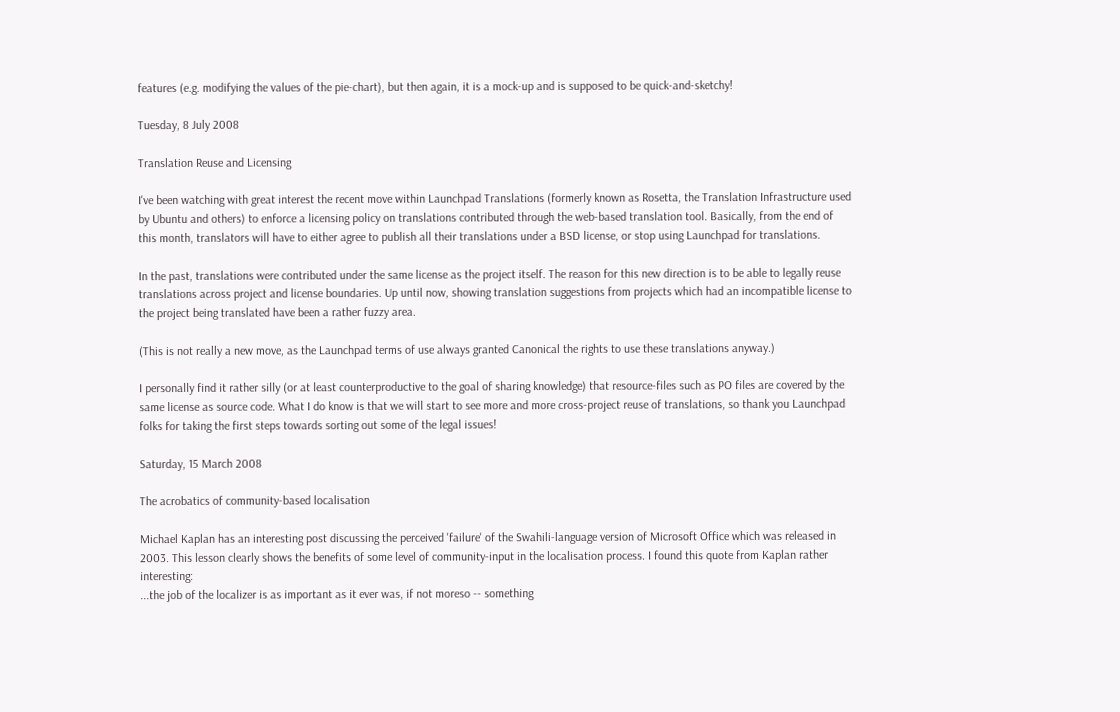features (e.g. modifying the values of the pie-chart), but then again, it is a mock-up and is supposed to be quick-and-sketchy!

Tuesday, 8 July 2008

Translation Reuse and Licensing

I've been watching with great interest the recent move within Launchpad Translations (formerly known as Rosetta, the Translation Infrastructure used by Ubuntu and others) to enforce a licensing policy on translations contributed through the web-based translation tool. Basically, from the end of this month, translators will have to either agree to publish all their translations under a BSD license, or stop using Launchpad for translations.

In the past, translations were contributed under the same license as the project itself. The reason for this new direction is to be able to legally reuse translations across project and license boundaries. Up until now, showing translation suggestions from projects which had an incompatible license to the project being translated have been a rather fuzzy area.

(This is not really a new move, as the Launchpad terms of use always granted Canonical the rights to use these translations anyway.)

I personally find it rather silly (or at least counterproductive to the goal of sharing knowledge) that resource-files such as PO files are covered by the same license as source code. What I do know is that we will start to see more and more cross-project reuse of translations, so thank you Launchpad folks for taking the first steps towards sorting out some of the legal issues!

Saturday, 15 March 2008

The acrobatics of community-based localisation

Michael Kaplan has an interesting post discussing the perceived 'failure' of the Swahili-language version of Microsoft Office which was released in 2003. This lesson clearly shows the benefits of some level of community-input in the localisation process. I found this quote from Kaplan rather interesting:
...the job of the localizer is as important as it ever was, if not moreso -- something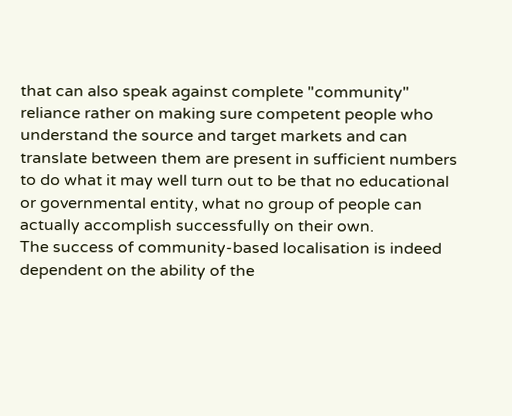that can also speak against complete "community" reliance rather on making sure competent people who understand the source and target markets and can translate between them are present in sufficient numbers to do what it may well turn out to be that no educational or governmental entity, what no group of people can actually accomplish successfully on their own.
The success of community-based localisation is indeed dependent on the ability of the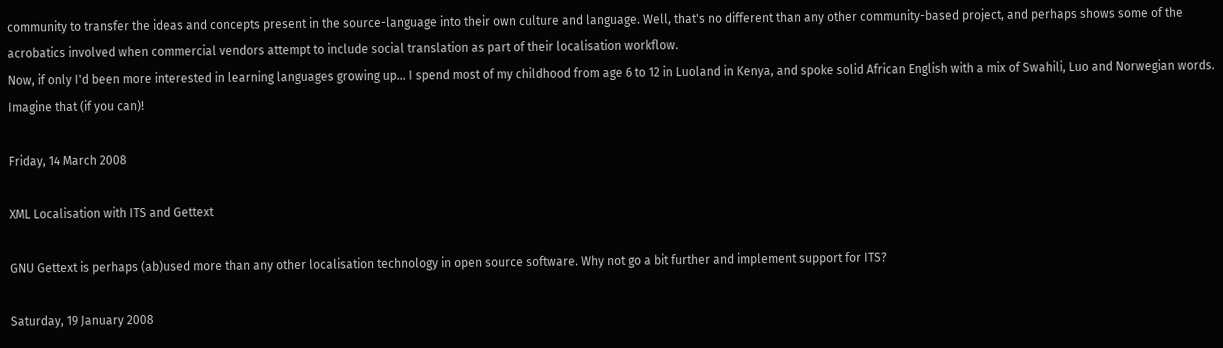community to transfer the ideas and concepts present in the source-language into their own culture and language. Well, that's no different than any other community-based project, and perhaps shows some of the acrobatics involved when commercial vendors attempt to include social translation as part of their localisation workflow.
Now, if only I'd been more interested in learning languages growing up... I spend most of my childhood from age 6 to 12 in Luoland in Kenya, and spoke solid African English with a mix of Swahili, Luo and Norwegian words. Imagine that (if you can)!

Friday, 14 March 2008

XML Localisation with ITS and Gettext

GNU Gettext is perhaps (ab)used more than any other localisation technology in open source software. Why not go a bit further and implement support for ITS?

Saturday, 19 January 2008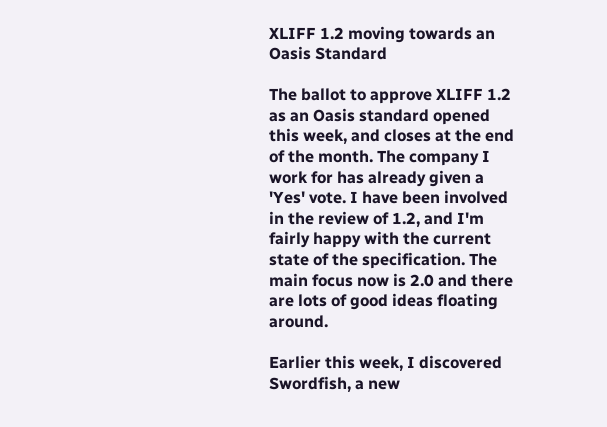XLIFF 1.2 moving towards an Oasis Standard

The ballot to approve XLIFF 1.2 as an Oasis standard opened this week, and closes at the end of the month. The company I work for has already given a 'Yes' vote. I have been involved in the review of 1.2, and I'm fairly happy with the current state of the specification. The main focus now is 2.0 and there are lots of good ideas floating around.

Earlier this week, I discovered Swordfish, a new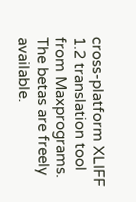cross-platform XLIFF 1.2 translation tool from Maxprograms. The betas are freely available.